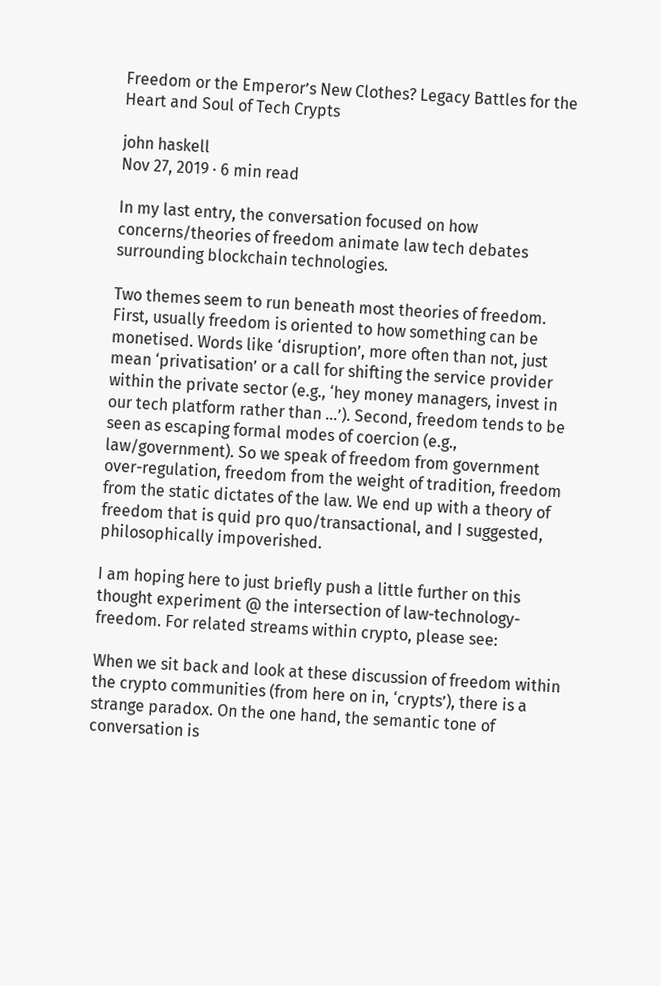Freedom or the Emperor’s New Clothes? Legacy Battles for the Heart and Soul of Tech Crypts

john haskell
Nov 27, 2019 · 6 min read

In my last entry, the conversation focused on how concerns/theories of freedom animate law tech debates surrounding blockchain technologies.

Two themes seem to run beneath most theories of freedom. First, usually freedom is oriented to how something can be monetised. Words like ‘disruption’, more often than not, just mean ‘privatisation’ or a call for shifting the service provider within the private sector (e.g., ‘hey money managers, invest in our tech platform rather than …’). Second, freedom tends to be seen as escaping formal modes of coercion (e.g., law/government). So we speak of freedom from government over-regulation, freedom from the weight of tradition, freedom from the static dictates of the law. We end up with a theory of freedom that is quid pro quo/transactional, and I suggested, philosophically impoverished.

I am hoping here to just briefly push a little further on this thought experiment @ the intersection of law-technology-freedom. For related streams within crypto, please see:

When we sit back and look at these discussion of freedom within the crypto communities (from here on in, ‘crypts’), there is a strange paradox. On the one hand, the semantic tone of conversation is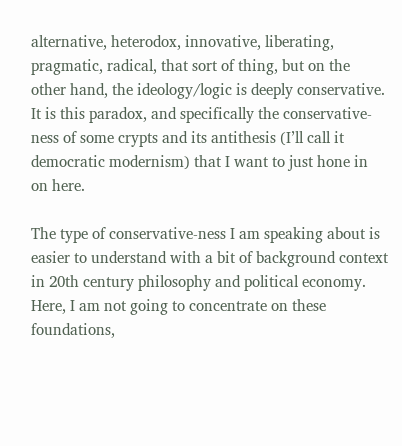alternative, heterodox, innovative, liberating, pragmatic, radical, that sort of thing, but on the other hand, the ideology/logic is deeply conservative. It is this paradox, and specifically the conservative-ness of some crypts and its antithesis (I’ll call it democratic modernism) that I want to just hone in on here.

The type of conservative-ness I am speaking about is easier to understand with a bit of background context in 20th century philosophy and political economy. Here, I am not going to concentrate on these foundations,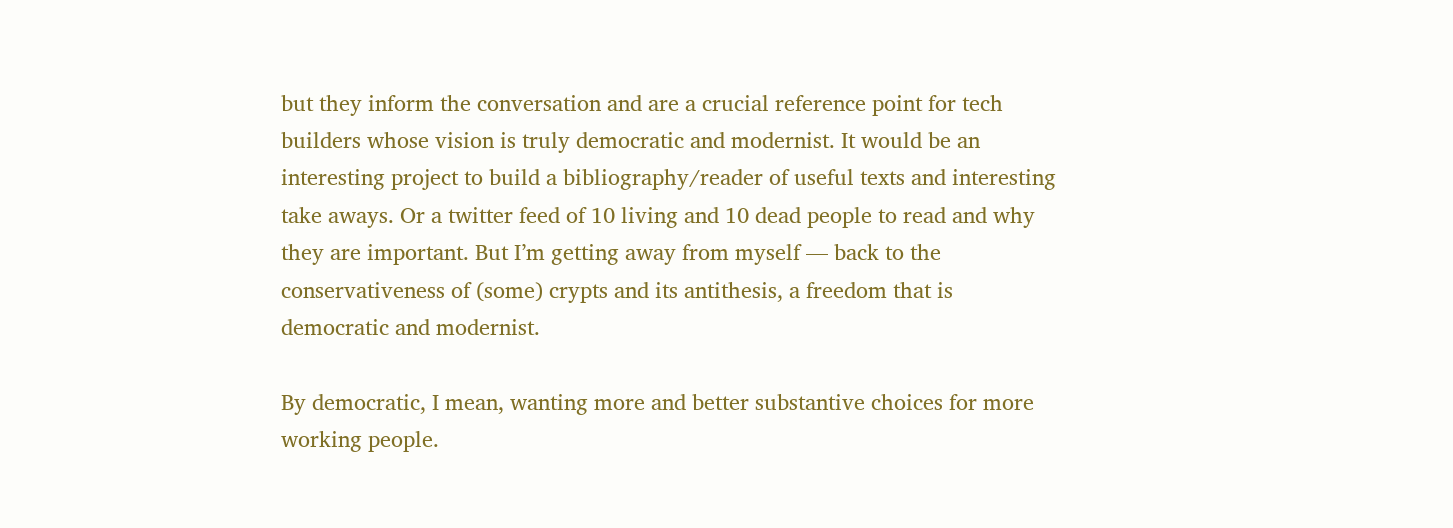but they inform the conversation and are a crucial reference point for tech builders whose vision is truly democratic and modernist. It would be an interesting project to build a bibliography/reader of useful texts and interesting take aways. Or a twitter feed of 10 living and 10 dead people to read and why they are important. But I’m getting away from myself — back to the conservativeness of (some) crypts and its antithesis, a freedom that is democratic and modernist.

By democratic, I mean, wanting more and better substantive choices for more working people.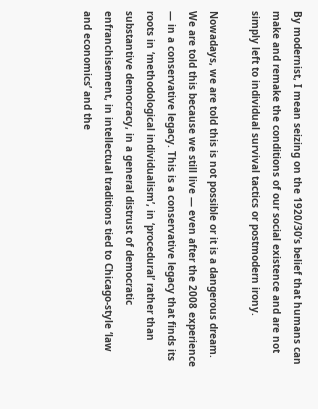By modernist, I mean seizing on the 1920/30’s belief that humans can make and remake the conditions of our social existence and are not simply left to individual survival tactics or postmodern irony.

Nowadays, we are told this is not possible or it is a dangerous dream. We are told this because we still live — even after the 2008 experience — in a conservative legacy. This is a conservative legacy that finds its roots in ‘methodological individualism’, in ‘procedural’ rather than substantive democracy, in a general distrust of democratic enfranchisement, in intellectual traditions tied to Chicago-style ‘law and economics’ and the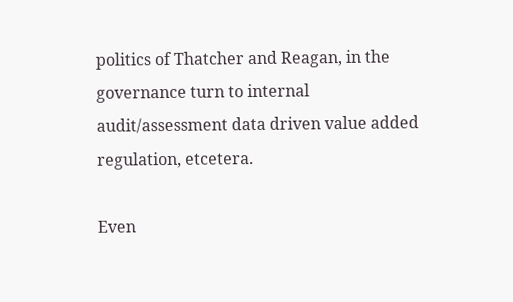politics of Thatcher and Reagan, in the governance turn to internal audit/assessment data driven value added regulation, etcetera.

Even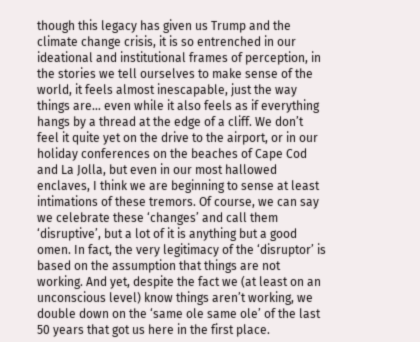though this legacy has given us Trump and the climate change crisis, it is so entrenched in our ideational and institutional frames of perception, in the stories we tell ourselves to make sense of the world, it feels almost inescapable, just the way things are… even while it also feels as if everything hangs by a thread at the edge of a cliff. We don’t feel it quite yet on the drive to the airport, or in our holiday conferences on the beaches of Cape Cod and La Jolla, but even in our most hallowed enclaves, I think we are beginning to sense at least intimations of these tremors. Of course, we can say we celebrate these ‘changes’ and call them ‘disruptive’, but a lot of it is anything but a good omen. In fact, the very legitimacy of the ‘disruptor’ is based on the assumption that things are not working. And yet, despite the fact we (at least on an unconscious level) know things aren’t working, we double down on the ‘same ole same ole’ of the last 50 years that got us here in the first place.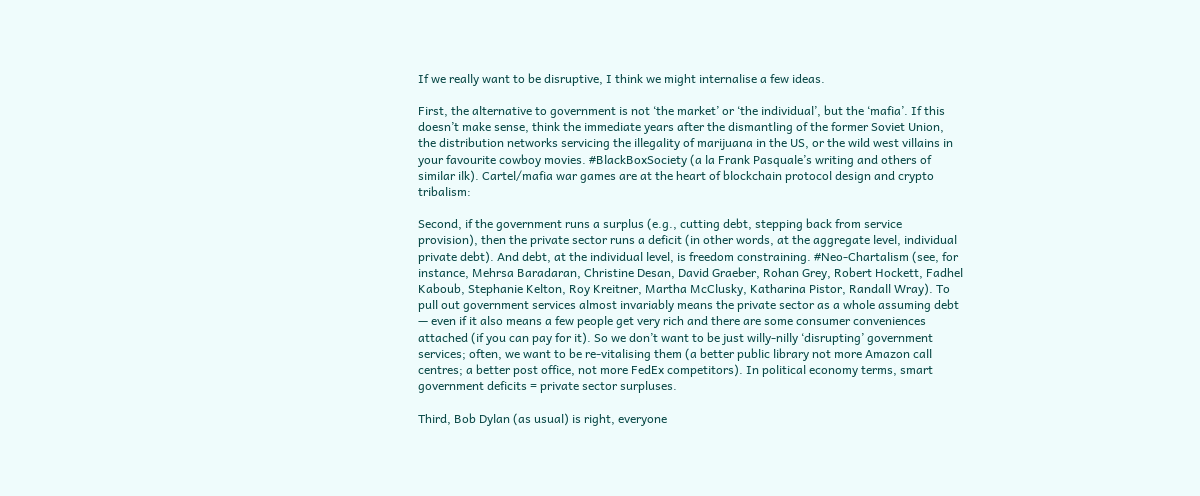If we really want to be disruptive, I think we might internalise a few ideas.

First, the alternative to government is not ‘the market’ or ‘the individual’, but the ‘mafia’. If this doesn’t make sense, think the immediate years after the dismantling of the former Soviet Union, the distribution networks servicing the illegality of marijuana in the US, or the wild west villains in your favourite cowboy movies. #BlackBoxSociety (a la Frank Pasquale’s writing and others of similar ilk). Cartel/mafia war games are at the heart of blockchain protocol design and crypto tribalism:

Second, if the government runs a surplus (e.g., cutting debt, stepping back from service provision), then the private sector runs a deficit (in other words, at the aggregate level, individual private debt). And debt, at the individual level, is freedom constraining. #Neo-Chartalism (see, for instance, Mehrsa Baradaran, Christine Desan, David Graeber, Rohan Grey, Robert Hockett, Fadhel Kaboub, Stephanie Kelton, Roy Kreitner, Martha McClusky, Katharina Pistor, Randall Wray). To pull out government services almost invariably means the private sector as a whole assuming debt — even if it also means a few people get very rich and there are some consumer conveniences attached (if you can pay for it). So we don’t want to be just willy-nilly ‘disrupting’ government services; often, we want to be re-vitalising them (a better public library not more Amazon call centres; a better post office, not more FedEx competitors). In political economy terms, smart government deficits = private sector surpluses.

Third, Bob Dylan (as usual) is right, everyone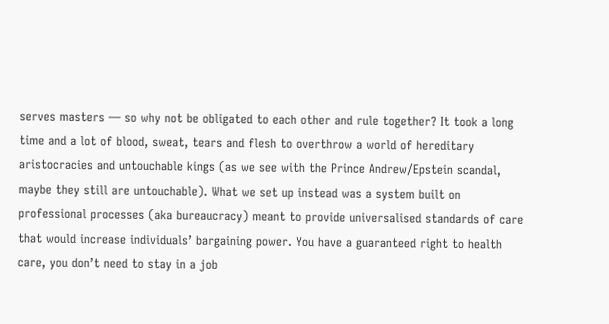serves masters — so why not be obligated to each other and rule together? It took a long time and a lot of blood, sweat, tears and flesh to overthrow a world of hereditary aristocracies and untouchable kings (as we see with the Prince Andrew/Epstein scandal, maybe they still are untouchable). What we set up instead was a system built on professional processes (aka bureaucracy) meant to provide universalised standards of care that would increase individuals’ bargaining power. You have a guaranteed right to health care, you don’t need to stay in a job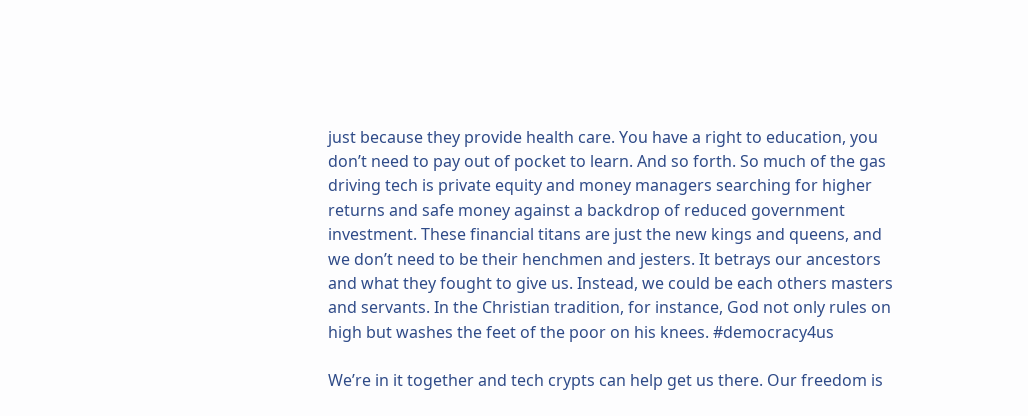just because they provide health care. You have a right to education, you don’t need to pay out of pocket to learn. And so forth. So much of the gas driving tech is private equity and money managers searching for higher returns and safe money against a backdrop of reduced government investment. These financial titans are just the new kings and queens, and we don’t need to be their henchmen and jesters. It betrays our ancestors and what they fought to give us. Instead, we could be each others masters and servants. In the Christian tradition, for instance, God not only rules on high but washes the feet of the poor on his knees. #democracy4us

We’re in it together and tech crypts can help get us there. Our freedom is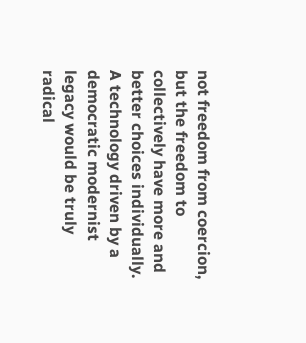not freedom from coercion, but the freedom to collectively have more and better choices individually. A technology driven by a democratic modernist legacy would be truly radical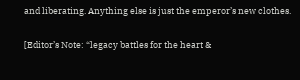and liberating. Anything else is just the emperor’s new clothes.

[Editor’s Note: “legacy battles for the heart &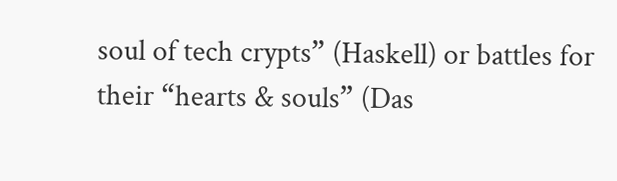soul of tech crypts” (Haskell) or battles for their “hearts & souls” (Das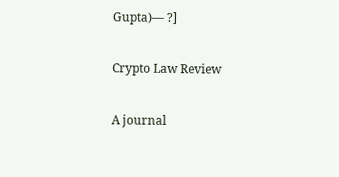Gupta)— ?]

Crypto Law Review

A journal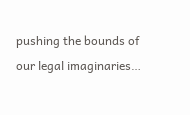pushing the bounds of our legal imaginaries…